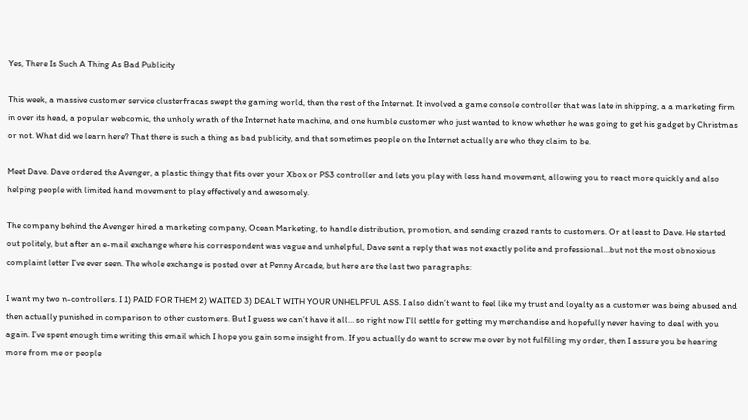Yes, There Is Such A Thing As Bad Publicity

This week, a massive customer service clusterfracas swept the gaming world, then the rest of the Internet. It involved a game console controller that was late in shipping, a a marketing firm in over its head, a popular webcomic, the unholy wrath of the Internet hate machine, and one humble customer who just wanted to know whether he was going to get his gadget by Christmas or not. What did we learn here? That there is such a thing as bad publicity, and that sometimes people on the Internet actually are who they claim to be.

Meet Dave. Dave ordered the Avenger, a plastic thingy that fits over your Xbox or PS3 controller and lets you play with less hand movement, allowing you to react more quickly and also helping people with limited hand movement to play effectively and awesomely.

The company behind the Avenger hired a marketing company, Ocean Marketing, to handle distribution, promotion, and sending crazed rants to customers. Or at least to Dave. He started out politely, but after an e-mail exchange where his correspondent was vague and unhelpful, Dave sent a reply that was not exactly polite and professional…but not the most obnoxious complaint letter I’ve ever seen. The whole exchange is posted over at Penny Arcade, but here are the last two paragraphs:

I want my two n-controllers. I 1) PAID FOR THEM 2) WAITED 3) DEALT WITH YOUR UNHELPFUL ASS. I also didn’t want to feel like my trust and loyalty as a customer was being abused and then actually punished in comparison to other customers. But I guess we can’t have it all… so right now I’ll settle for getting my merchandise and hopefully never having to deal with you again. I’ve spent enough time writing this email which I hope you gain some insight from. If you actually do want to screw me over by not fulfilling my order, then I assure you be hearing more from me or people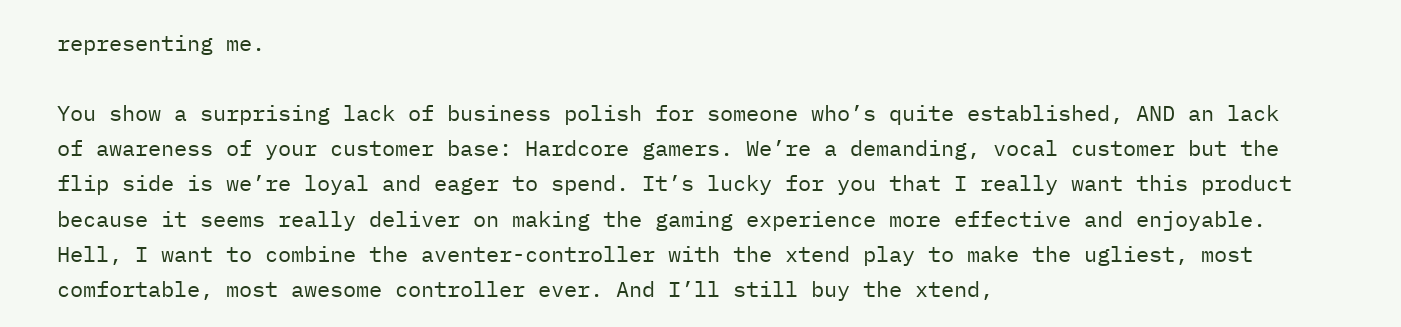representing me.

You show a surprising lack of business polish for someone who’s quite established, AND an lack of awareness of your customer base: Hardcore gamers. We’re a demanding, vocal customer but the flip side is we’re loyal and eager to spend. It’s lucky for you that I really want this product because it seems really deliver on making the gaming experience more effective and enjoyable. Hell, I want to combine the aventer-controller with the xtend play to make the ugliest, most comfortable, most awesome controller ever. And I’ll still buy the xtend,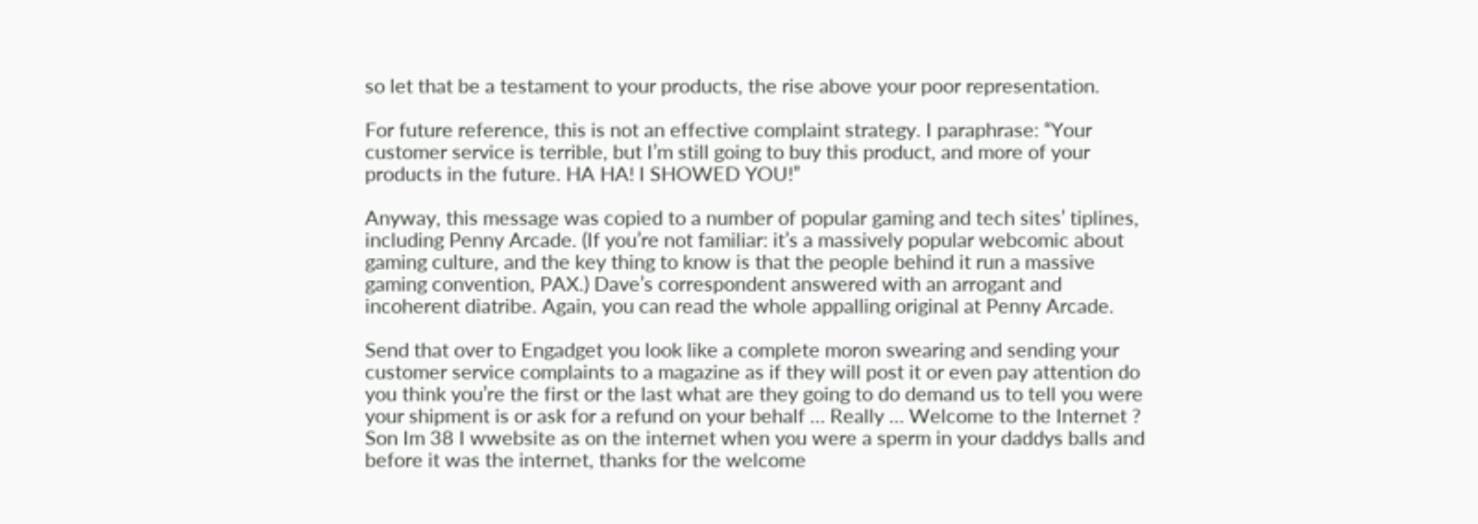so let that be a testament to your products, the rise above your poor representation.

For future reference, this is not an effective complaint strategy. I paraphrase: “Your customer service is terrible, but I’m still going to buy this product, and more of your products in the future. HA HA! I SHOWED YOU!”

Anyway, this message was copied to a number of popular gaming and tech sites’ tiplines, including Penny Arcade. (If you’re not familiar: it’s a massively popular webcomic about gaming culture, and the key thing to know is that the people behind it run a massive gaming convention, PAX.) Dave’s correspondent answered with an arrogant and incoherent diatribe. Again, you can read the whole appalling original at Penny Arcade.

Send that over to Engadget you look like a complete moron swearing and sending your customer service complaints to a magazine as if they will post it or even pay attention do you think you’re the first or the last what are they going to do demand us to tell you were your shipment is or ask for a refund on your behalf … Really … Welcome to the Internet ? Son Im 38 I wwebsite as on the internet when you were a sperm in your daddys balls and before it was the internet, thanks for the welcome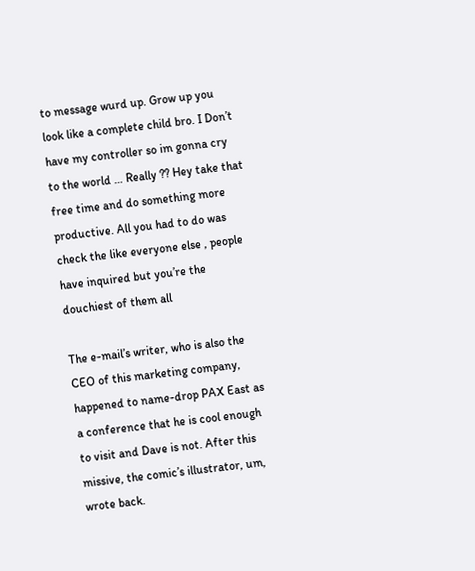to message wurd up. Grow up you look like a complete child bro. I Don’t have my controller so im gonna cry to the world … Really ?? Hey take that free time and do something more productive. All you had to do was check the like everyone else , people have inquired but you’re the douchiest of them all

The e-mail’s writer, who is also the CEO of this marketing company, happened to name-drop PAX East as a conference that he is cool enough to visit and Dave is not. After this missive, the comic’s illustrator, um, wrote back.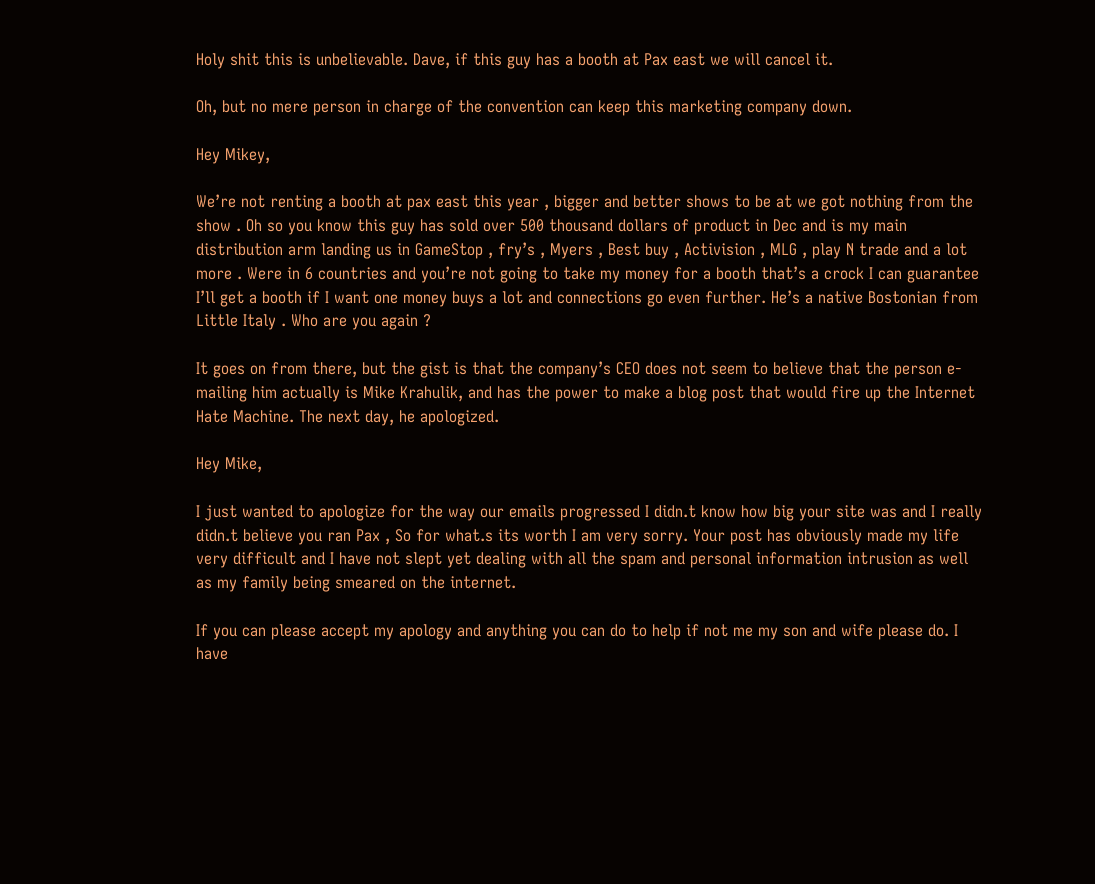Holy shit this is unbelievable. Dave, if this guy has a booth at Pax east we will cancel it.

Oh, but no mere person in charge of the convention can keep this marketing company down.

Hey Mikey,

We’re not renting a booth at pax east this year , bigger and better shows to be at we got nothing from the show . Oh so you know this guy has sold over 500 thousand dollars of product in Dec and is my main distribution arm landing us in GameStop , fry’s , Myers , Best buy , Activision , MLG , play N trade and a lot more . Were in 6 countries and you’re not going to take my money for a booth that’s a crock I can guarantee I’ll get a booth if I want one money buys a lot and connections go even further. He’s a native Bostonian from Little Italy . Who are you again ?

It goes on from there, but the gist is that the company’s CEO does not seem to believe that the person e-mailing him actually is Mike Krahulik, and has the power to make a blog post that would fire up the Internet Hate Machine. The next day, he apologized.

Hey Mike,

I just wanted to apologize for the way our emails progressed I didn.t know how big your site was and I really didn.t believe you ran Pax , So for what.s its worth I am very sorry. Your post has obviously made my life very difficult and I have not slept yet dealing with all the spam and personal information intrusion as well as my family being smeared on the internet.

If you can please accept my apology and anything you can do to help if not me my son and wife please do. I have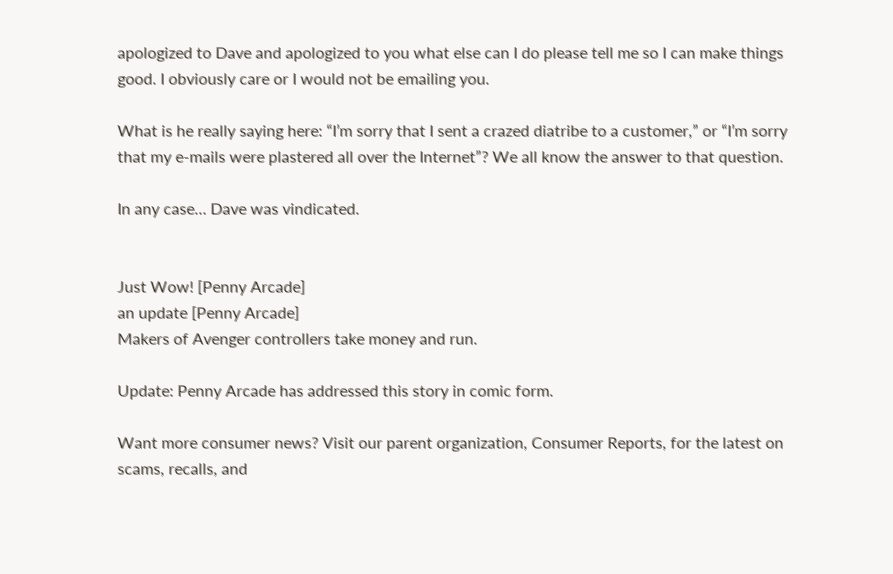apologized to Dave and apologized to you what else can I do please tell me so I can make things good. I obviously care or I would not be emailing you.

What is he really saying here: “I’m sorry that I sent a crazed diatribe to a customer,” or “I’m sorry that my e-mails were plastered all over the Internet”? We all know the answer to that question.

In any case… Dave was vindicated.


Just Wow! [Penny Arcade]
an update [Penny Arcade]
Makers of Avenger controllers take money and run.

Update: Penny Arcade has addressed this story in comic form.

Want more consumer news? Visit our parent organization, Consumer Reports, for the latest on scams, recalls, and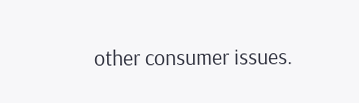other consumer issues.